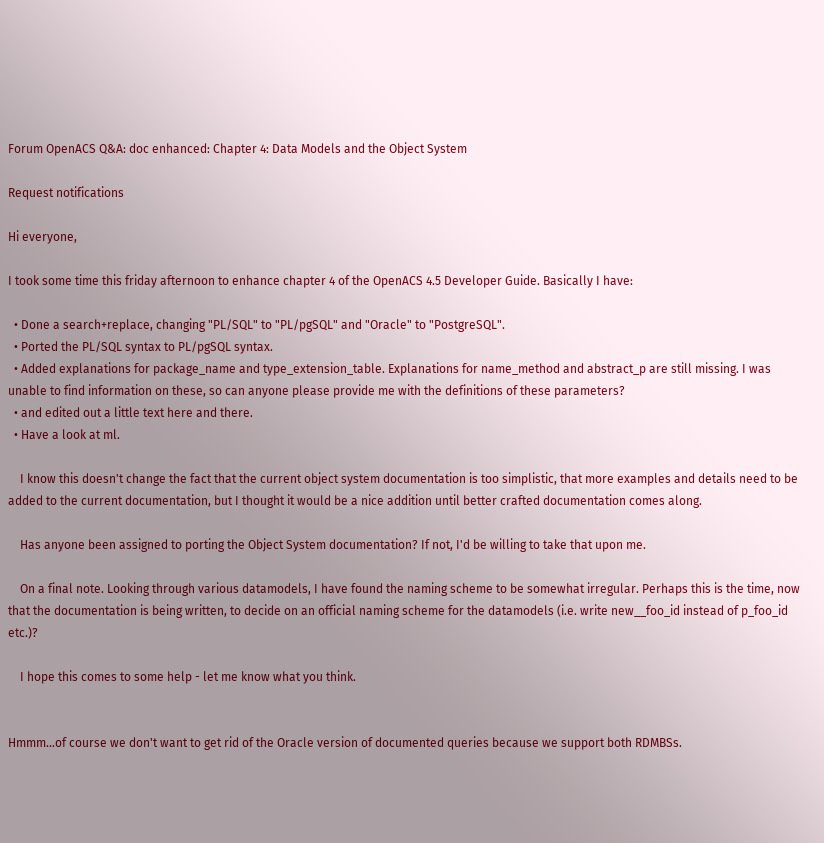Forum OpenACS Q&A: doc enhanced: Chapter 4: Data Models and the Object System

Request notifications

Hi everyone,

I took some time this friday afternoon to enhance chapter 4 of the OpenACS 4.5 Developer Guide. Basically I have:

  • Done a search+replace, changing "PL/SQL" to "PL/pgSQL" and "Oracle" to "PostgreSQL".
  • Ported the PL/SQL syntax to PL/pgSQL syntax.
  • Added explanations for package_name and type_extension_table. Explanations for name_method and abstract_p are still missing. I was unable to find information on these, so can anyone please provide me with the definitions of these parameters?
  • and edited out a little text here and there.
  • Have a look at ml.

    I know this doesn't change the fact that the current object system documentation is too simplistic, that more examples and details need to be added to the current documentation, but I thought it would be a nice addition until better crafted documentation comes along.

    Has anyone been assigned to porting the Object System documentation? If not, I'd be willing to take that upon me.

    On a final note. Looking through various datamodels, I have found the naming scheme to be somewhat irregular. Perhaps this is the time, now that the documentation is being written, to decide on an official naming scheme for the datamodels (i.e. write new__foo_id instead of p_foo_id etc.)?

    I hope this comes to some help - let me know what you think.


Hmmm...of course we don't want to get rid of the Oracle version of documented queries because we support both RDMBSs.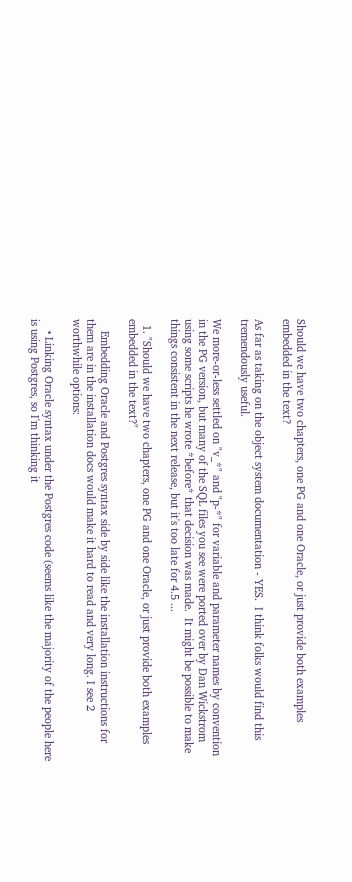Should we have two chapters, one PG and one Oracle, or just provide both examples embedded in the text?

As far as taking on the object system documentation - YES.  I think folks would find this tremendously useful.

We more-or-less settled on "v_*" and "p-*" for variable and parameter names by convention in the PG version, but many of the SQL files you see were ported over by Dan Wickstrom using some scripts he wrote *before* that decision was made.  It might be possible to make things consistent in the next release, but it's too late for 4.5 ...

  1. "Should we have two chapters, one PG and one Oracle, or just provide both examples embedded in the text?"

    Embedding Oracle and Postgres syntax side by side like the installation instructions for them are in the installation docs would make it hard to read and very long. I see 2 worthwhile options:

    • Linking Oracle syntax under the Postgres code (seems like the majority of the people here is using Postgres, so I'm thinking it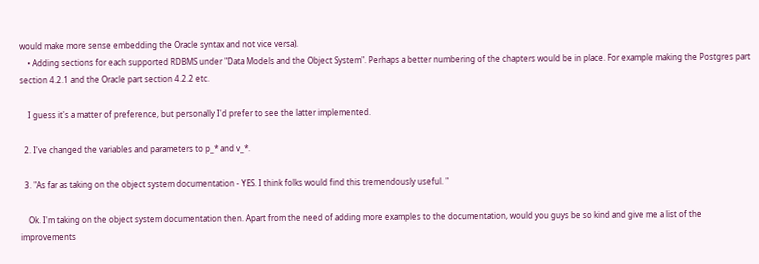would make more sense embedding the Oracle syntax and not vice versa).
    • Adding sections for each supported RDBMS under "Data Models and the Object System". Perhaps a better numbering of the chapters would be in place. For example making the Postgres part section 4.2.1 and the Oracle part section 4.2.2 etc.

    I guess it's a matter of preference, but personally I'd prefer to see the latter implemented.

  2. I've changed the variables and parameters to p_* and v_*.

  3. "As far as taking on the object system documentation - YES. I think folks would find this tremendously useful. "

    Ok. I'm taking on the object system documentation then. Apart from the need of adding more examples to the documentation, would you guys be so kind and give me a list of the improvements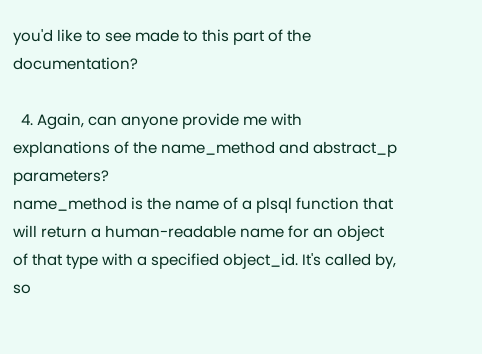you'd like to see made to this part of the documentation?

  4. Again, can anyone provide me with explanations of the name_method and abstract_p parameters?
name_method is the name of a plsql function that will return a human-readable name for an object of that type with a specified object_id. It's called by, so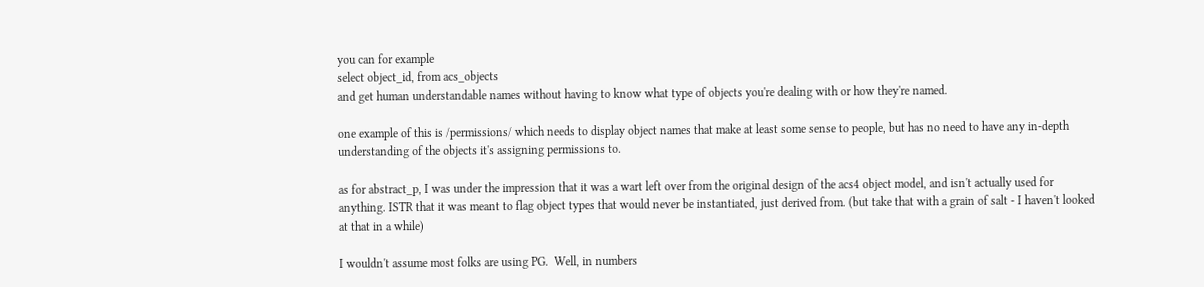you can for example
select object_id, from acs_objects
and get human understandable names without having to know what type of objects you're dealing with or how they're named.

one example of this is /permissions/ which needs to display object names that make at least some sense to people, but has no need to have any in-depth understanding of the objects it's assigning permissions to.

as for abstract_p, I was under the impression that it was a wart left over from the original design of the acs4 object model, and isn't actually used for anything. ISTR that it was meant to flag object types that would never be instantiated, just derived from. (but take that with a grain of salt - I haven't looked at that in a while)

I wouldn't assume most folks are using PG.  Well, in numbers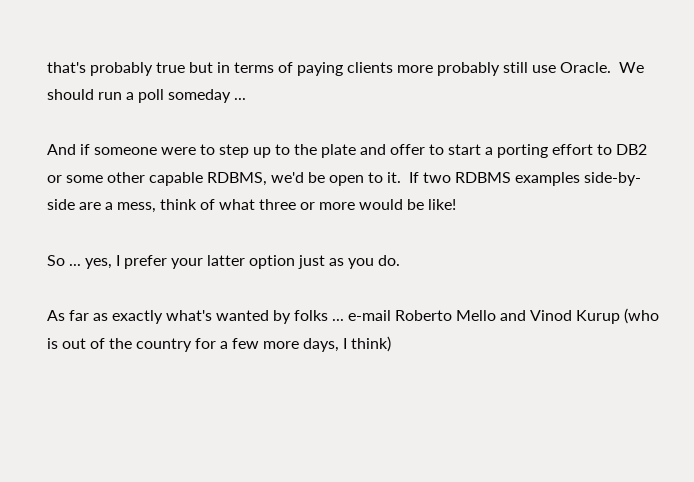that's probably true but in terms of paying clients more probably still use Oracle.  We should run a poll someday ...

And if someone were to step up to the plate and offer to start a porting effort to DB2 or some other capable RDBMS, we'd be open to it.  If two RDBMS examples side-by-side are a mess, think of what three or more would be like!

So ... yes, I prefer your latter option just as you do.

As far as exactly what's wanted by folks ... e-mail Roberto Mello and Vinod Kurup (who is out of the country for a few more days, I think)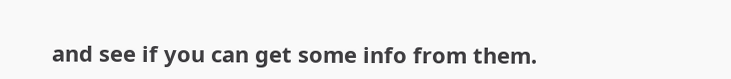and see if you can get some info from them.